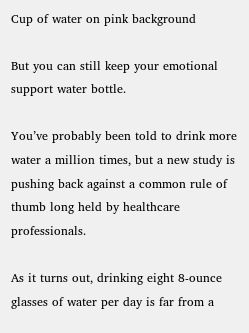Cup of water on pink background

But you can still keep your emotional support water bottle.

You’ve probably been told to drink more water a million times, but a new study is pushing back against a common rule of thumb long held by healthcare professionals.

As it turns out, drinking eight 8-ounce glasses of water per day is far from a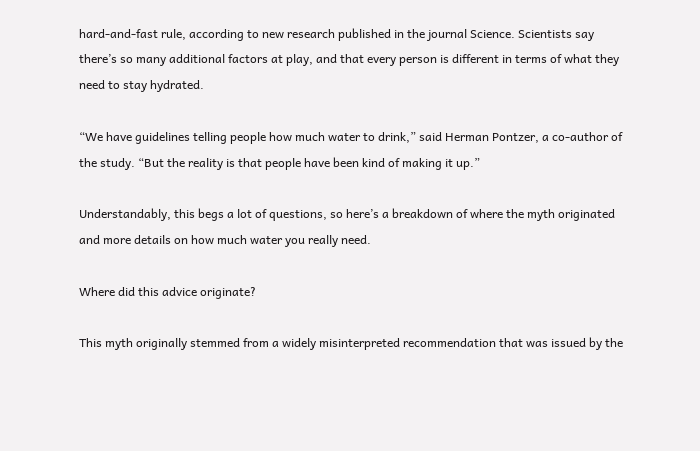hard-and-fast rule, according to new research published in the journal Science. Scientists say there’s so many additional factors at play, and that every person is different in terms of what they need to stay hydrated.

“We have guidelines telling people how much water to drink,” said Herman Pontzer, a co-author of the study. “But the reality is that people have been kind of making it up.”

Understandably, this begs a lot of questions, so here’s a breakdown of where the myth originated and more details on how much water you really need.

Where did this advice originate?

This myth originally stemmed from a widely misinterpreted recommendation that was issued by the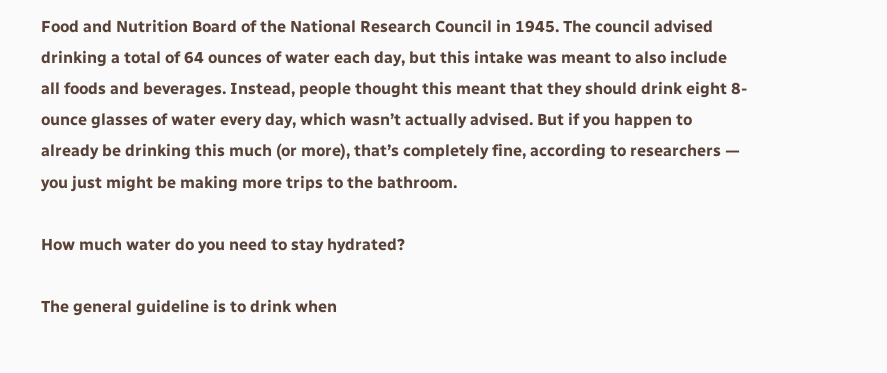Food and Nutrition Board of the National Research Council in 1945. The council advised drinking a total of 64 ounces of water each day, but this intake was meant to also include all foods and beverages. Instead, people thought this meant that they should drink eight 8-ounce glasses of water every day, which wasn’t actually advised. But if you happen to already be drinking this much (or more), that’s completely fine, according to researchers — you just might be making more trips to the bathroom.

How much water do you need to stay hydrated?

The general guideline is to drink when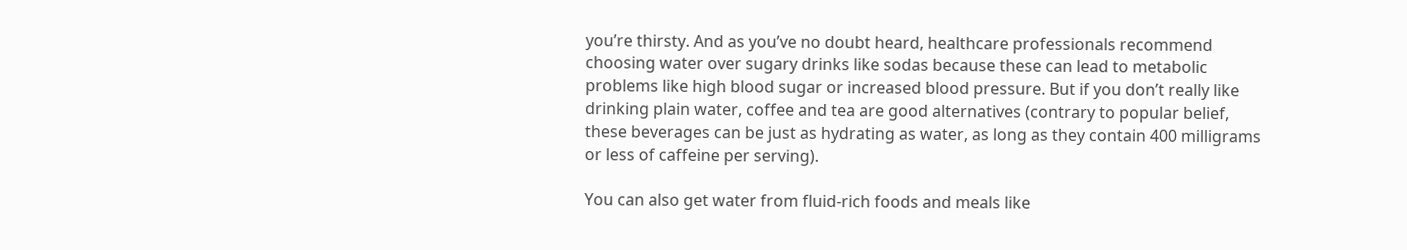you’re thirsty. And as you’ve no doubt heard, healthcare professionals recommend choosing water over sugary drinks like sodas because these can lead to metabolic problems like high blood sugar or increased blood pressure. But if you don’t really like drinking plain water, coffee and tea are good alternatives (contrary to popular belief, these beverages can be just as hydrating as water, as long as they contain 400 milligrams or less of caffeine per serving).

You can also get water from fluid-rich foods and meals like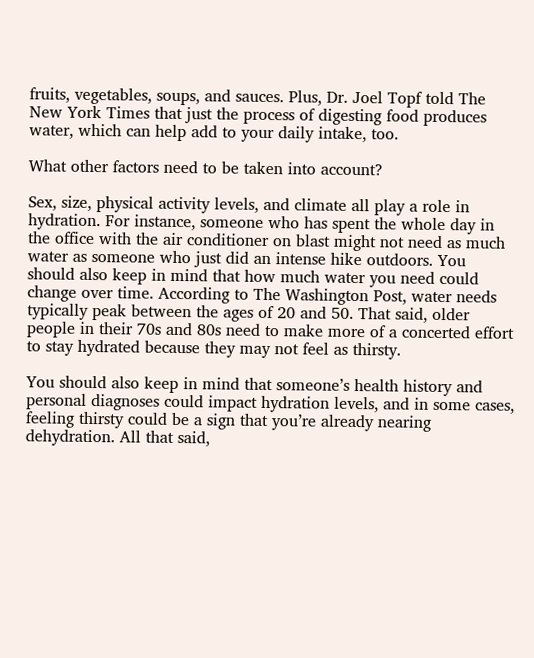fruits, vegetables, soups, and sauces. Plus, Dr. Joel Topf told The New York Times that just the process of digesting food produces water, which can help add to your daily intake, too.

What other factors need to be taken into account?

Sex, size, physical activity levels, and climate all play a role in hydration. For instance, someone who has spent the whole day in the office with the air conditioner on blast might not need as much water as someone who just did an intense hike outdoors. You should also keep in mind that how much water you need could change over time. According to The Washington Post, water needs typically peak between the ages of 20 and 50. That said, older people in their 70s and 80s need to make more of a concerted effort to stay hydrated because they may not feel as thirsty.

You should also keep in mind that someone’s health history and personal diagnoses could impact hydration levels, and in some cases, feeling thirsty could be a sign that you’re already nearing dehydration. All that said,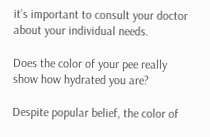it’s important to consult your doctor about your individual needs.

Does the color of your pee really show how hydrated you are?

Despite popular belief, the color of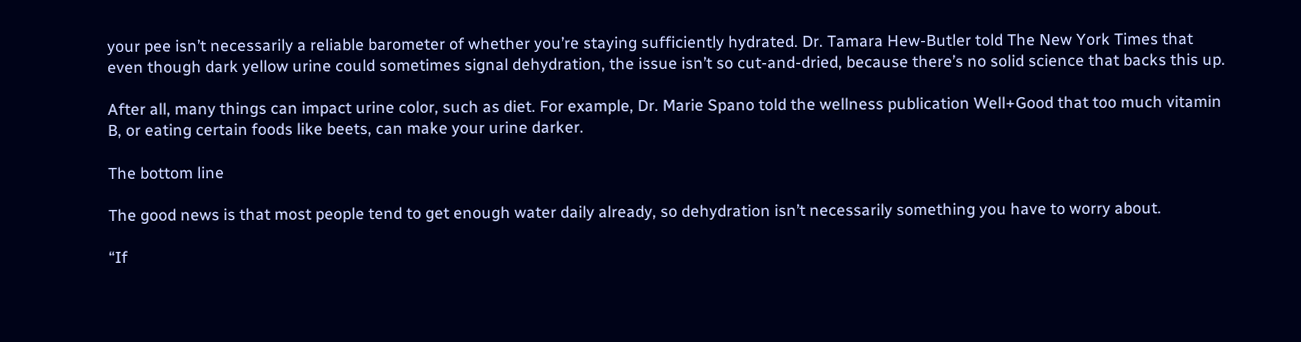your pee isn’t necessarily a reliable barometer of whether you’re staying sufficiently hydrated. Dr. Tamara Hew-Butler told The New York Times that even though dark yellow urine could sometimes signal dehydration, the issue isn’t so cut-and-dried, because there’s no solid science that backs this up.

After all, many things can impact urine color, such as diet. For example, Dr. Marie Spano told the wellness publication Well+Good that too much vitamin B, or eating certain foods like beets, can make your urine darker.

The bottom line

The good news is that most people tend to get enough water daily already, so dehydration isn’t necessarily something you have to worry about.

“If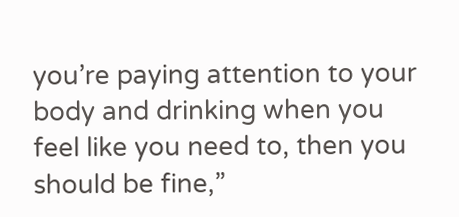you’re paying attention to your body and drinking when you feel like you need to, then you should be fine,”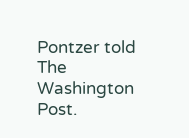Pontzer told The Washington Post.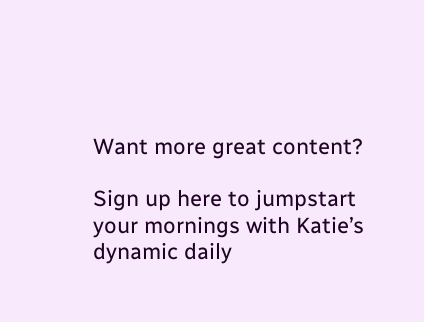Want more great content?

Sign up here to jumpstart your mornings with Katie’s dynamic daily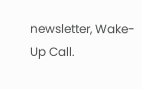newsletter, Wake-Up Call.